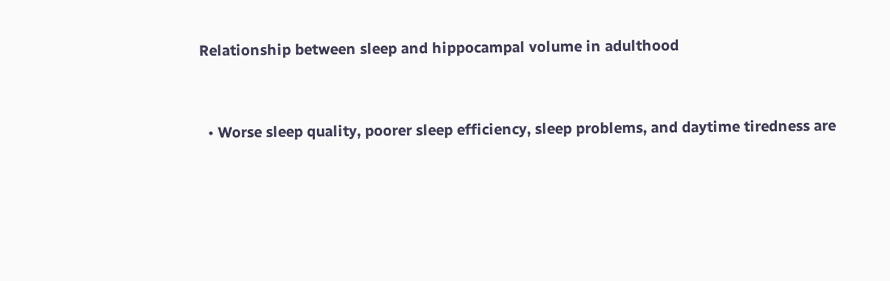Relationship between sleep and hippocampal volume in adulthood


  • Worse sleep quality, poorer sleep efficiency, sleep problems, and daytime tiredness are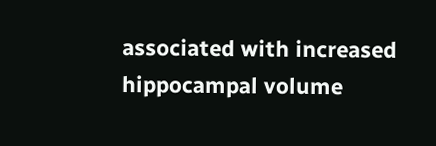associated with increased hippocampal volume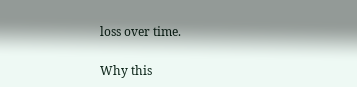loss over time.

Why this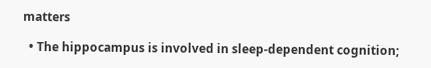matters

  • The hippocampus is involved in sleep-dependent cognition;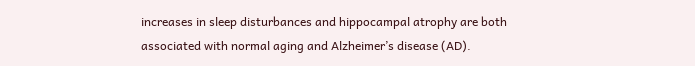increases in sleep disturbances and hippocampal atrophy are both associated with normal aging and Alzheimer’s disease (AD).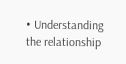• Understanding the relationship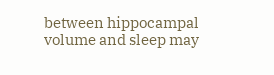between hippocampal volume and sleep may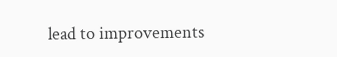lead to improvements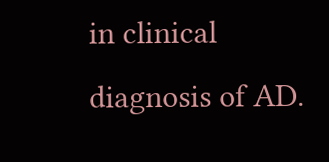in clinical diagnosis of AD.